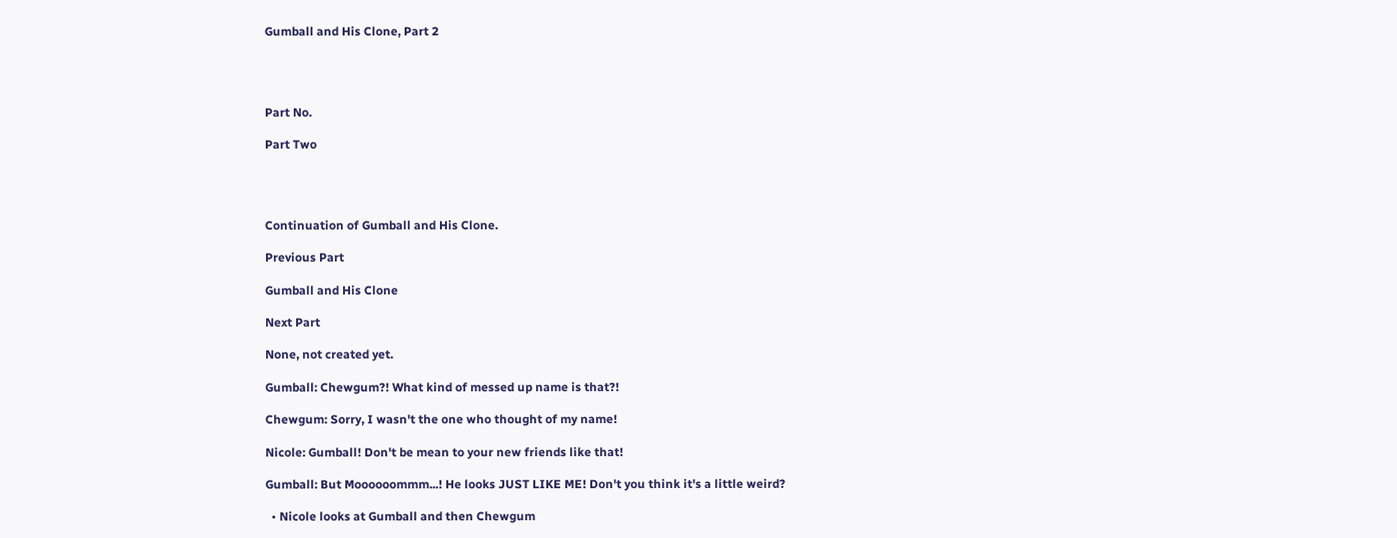Gumball and His Clone, Part 2




Part No.

Part Two




Continuation of Gumball and His Clone.

Previous Part

Gumball and His Clone

Next Part

None, not created yet.

Gumball: Chewgum?! What kind of messed up name is that?!

Chewgum: Sorry, I wasn't the one who thought of my name!

Nicole: Gumball! Don't be mean to your new friends like that!

Gumball: But Moooooommm...! He looks JUST LIKE ME! Don't you think it's a little weird?

  • Nicole looks at Gumball and then Chewgum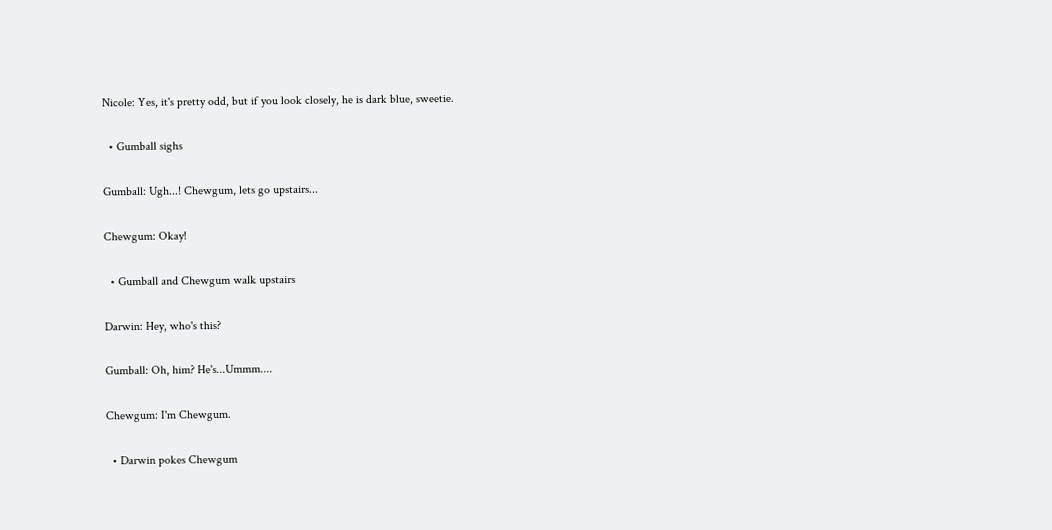Nicole: Yes, it's pretty odd, but if you look closely, he is dark blue, sweetie.

  • Gumball sighs

Gumball: Ugh...! Chewgum, lets go upstairs...

Chewgum: Okay!

  • Gumball and Chewgum walk upstairs

Darwin: Hey, who's this?

Gumball: Oh, him? He's...Ummm....

Chewgum: I'm Chewgum.

  • Darwin pokes Chewgum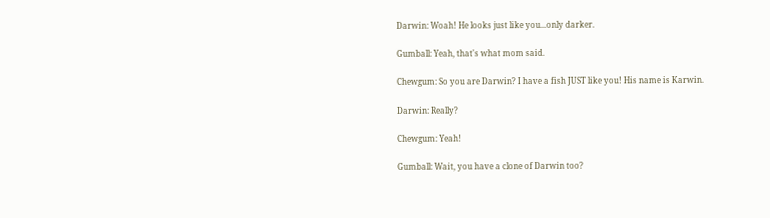Darwin: Woah! He looks just like you...only darker.

Gumball: Yeah, that's what mom said.

Chewgum: So you are Darwin? I have a fish JUST like you! His name is Karwin.

Darwin: Really?

Chewgum: Yeah!

Gumball: Wait, you have a clone of Darwin too?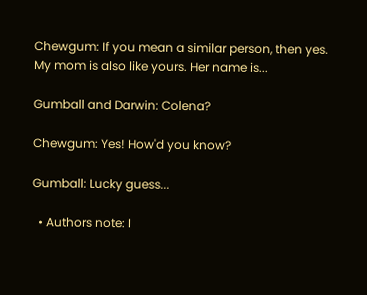Chewgum: If you mean a similar person, then yes. My mom is also like yours. Her name is...

Gumball and Darwin: Colena?

Chewgum: Yes! How'd you know?

Gumball: Lucky guess...

  • Authors note: I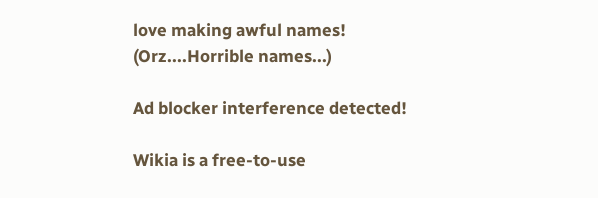love making awful names! (Orz....Horrible names...)

Ad blocker interference detected!

Wikia is a free-to-use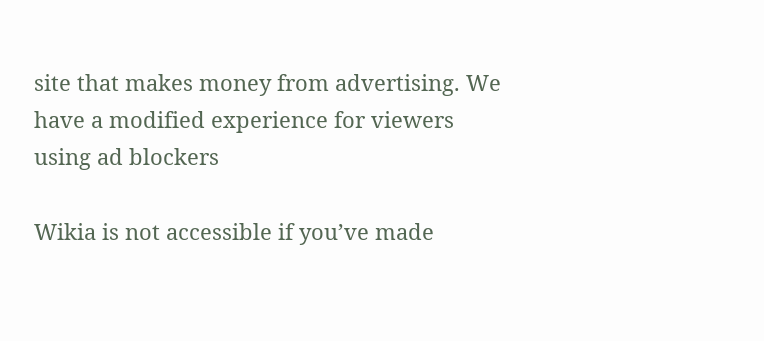site that makes money from advertising. We have a modified experience for viewers using ad blockers

Wikia is not accessible if you’ve made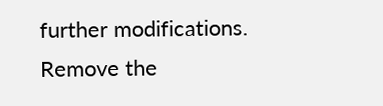further modifications. Remove the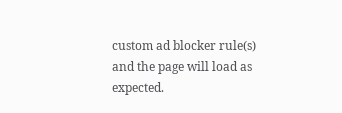custom ad blocker rule(s) and the page will load as expected.